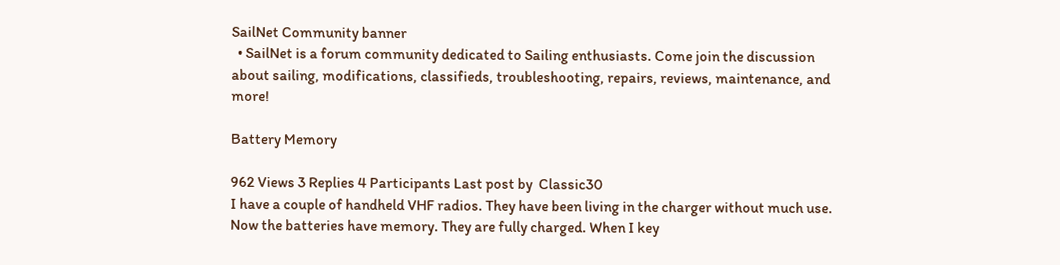SailNet Community banner
  • SailNet is a forum community dedicated to Sailing enthusiasts. Come join the discussion about sailing, modifications, classifieds, troubleshooting, repairs, reviews, maintenance, and more!

Battery Memory

962 Views 3 Replies 4 Participants Last post by  Classic30
I have a couple of handheld VHF radios. They have been living in the charger without much use. Now the batteries have memory. They are fully charged. When I key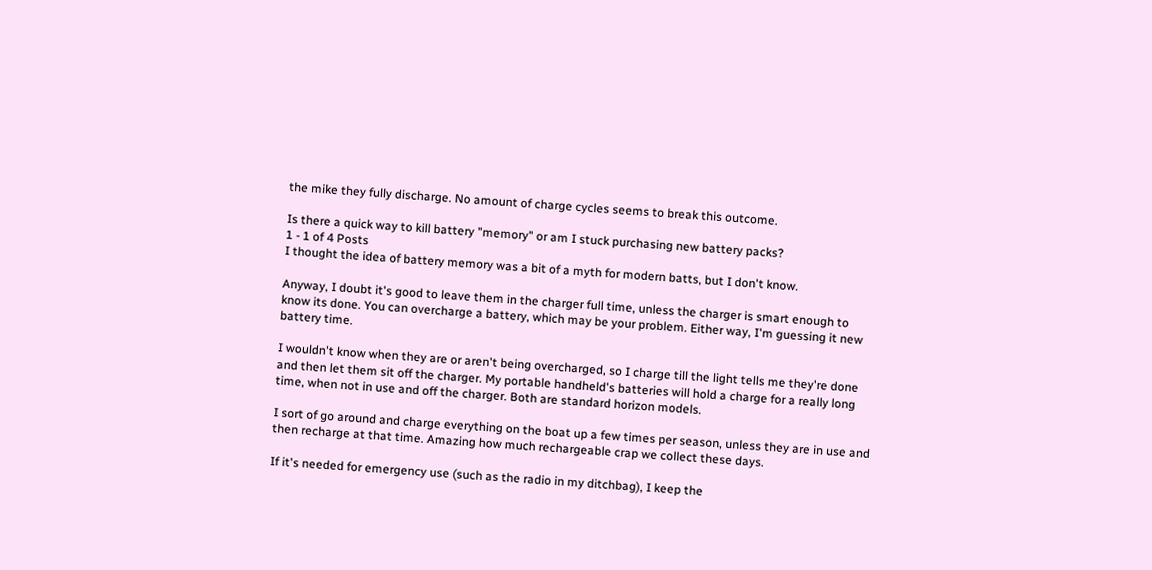the mike they fully discharge. No amount of charge cycles seems to break this outcome.

Is there a quick way to kill battery "memory" or am I stuck purchasing new battery packs?
1 - 1 of 4 Posts
I thought the idea of battery memory was a bit of a myth for modern batts, but I don't know.

Anyway, I doubt it's good to leave them in the charger full time, unless the charger is smart enough to know its done. You can overcharge a battery, which may be your problem. Either way, I'm guessing it new battery time.

I wouldn't know when they are or aren't being overcharged, so I charge till the light tells me they're done and then let them sit off the charger. My portable handheld's batteries will hold a charge for a really long time, when not in use and off the charger. Both are standard horizon models.

I sort of go around and charge everything on the boat up a few times per season, unless they are in use and then recharge at that time. Amazing how much rechargeable crap we collect these days.

If it's needed for emergency use (such as the radio in my ditchbag), I keep the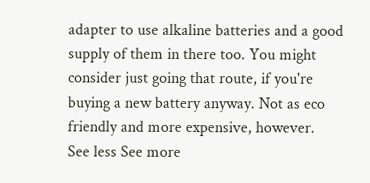adapter to use alkaline batteries and a good supply of them in there too. You might consider just going that route, if you're buying a new battery anyway. Not as eco friendly and more expensive, however.
See less See more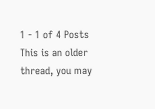1 - 1 of 4 Posts
This is an older thread, you may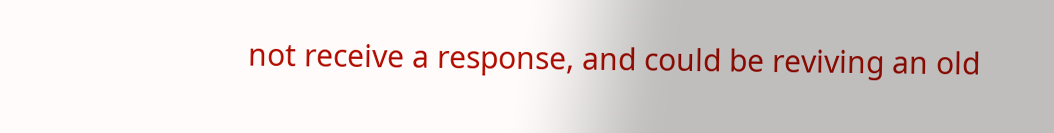not receive a response, and could be reviving an old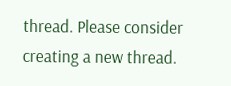thread. Please consider creating a new thread.